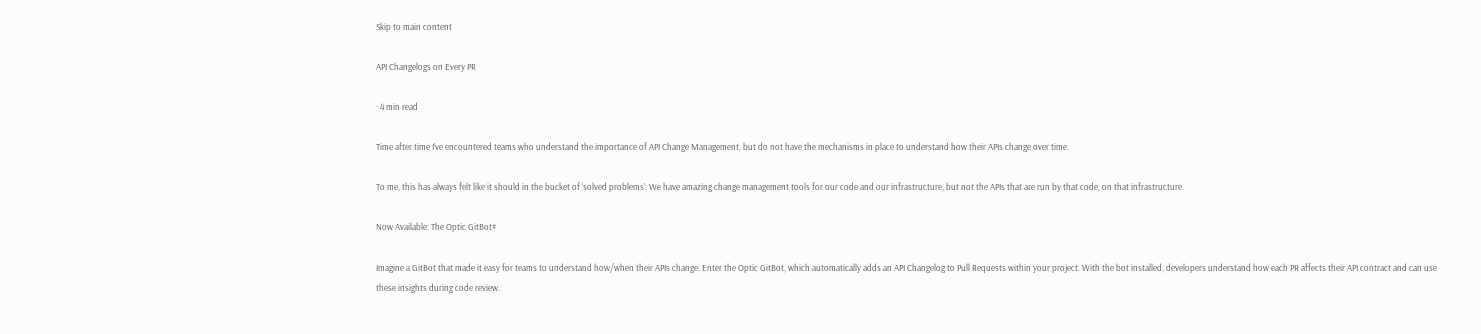Skip to main content

API Changelogs on Every PR

· 4 min read

Time after time I’ve encountered teams who understand the importance of API Change Management, but do not have the mechanisms in place to understand how their APIs change over time.

To me, this has always felt like it should in the bucket of ‘solved problems’. We have amazing change management tools for our code and our infrastructure, but not the APIs that are run by that code, on that infrastructure.

Now Available: The Optic GitBot#

Imagine a GitBot that made it easy for teams to understand how/when their APIs change. Enter the Optic GitBot, which automatically adds an API Changelog to Pull Requests within your project. With the bot installed, developers understand how each PR affects their API contract and can use these insights during code review.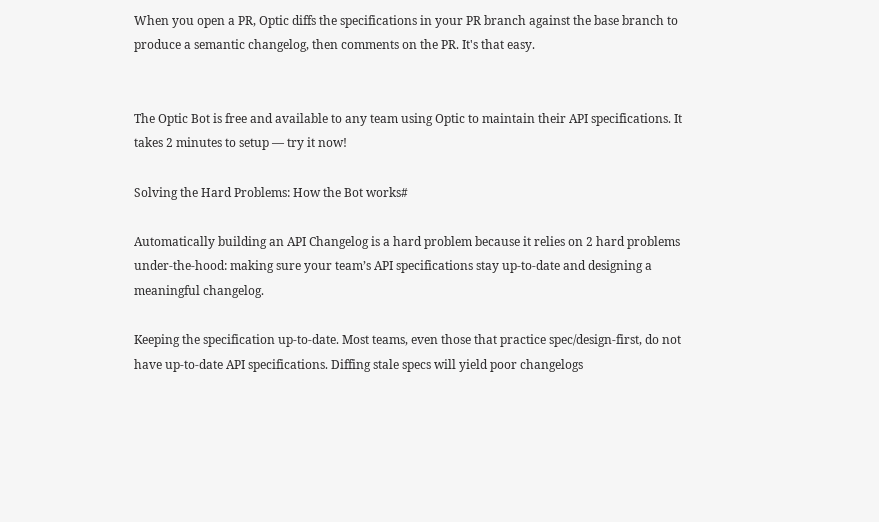When you open a PR, Optic diffs the specifications in your PR branch against the base branch to produce a semantic changelog, then comments on the PR. It's that easy.


The Optic Bot is free and available to any team using Optic to maintain their API specifications. It takes 2 minutes to setup — try it now!

Solving the Hard Problems: How the Bot works#

Automatically building an API Changelog is a hard problem because it relies on 2 hard problems under-the-hood: making sure your team’s API specifications stay up-to-date and designing a meaningful changelog.

Keeping the specification up-to-date. Most teams, even those that practice spec/design-first, do not have up-to-date API specifications. Diffing stale specs will yield poor changelogs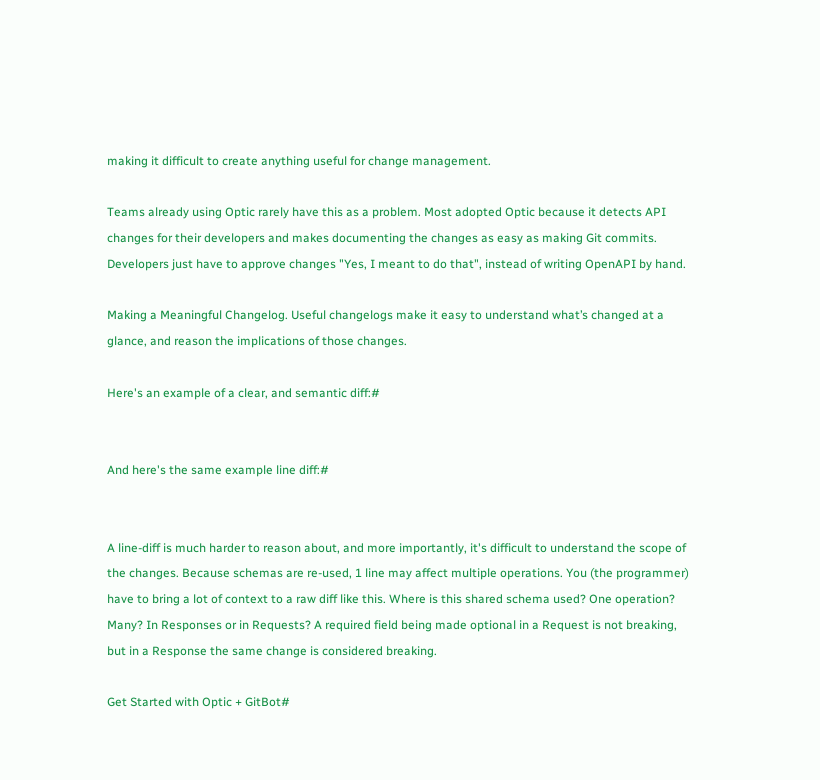making it difficult to create anything useful for change management.

Teams already using Optic rarely have this as a problem. Most adopted Optic because it detects API changes for their developers and makes documenting the changes as easy as making Git commits. Developers just have to approve changes "Yes, I meant to do that", instead of writing OpenAPI by hand.

Making a Meaningful Changelog. Useful changelogs make it easy to understand what’s changed at a glance, and reason the implications of those changes.

Here's an example of a clear, and semantic diff:#


And here's the same example line diff:#


A line-diff is much harder to reason about, and more importantly, it's difficult to understand the scope of the changes. Because schemas are re-used, 1 line may affect multiple operations. You (the programmer) have to bring a lot of context to a raw diff like this. Where is this shared schema used? One operation? Many? In Responses or in Requests? A required field being made optional in a Request is not breaking, but in a Response the same change is considered breaking.

Get Started with Optic + GitBot#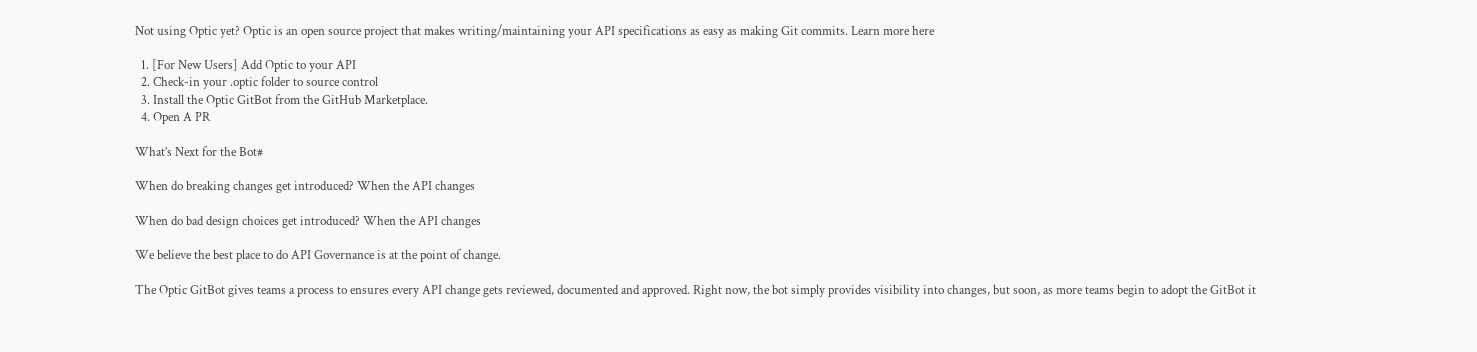Not using Optic yet? Optic is an open source project that makes writing/maintaining your API specifications as easy as making Git commits. Learn more here

  1. [For New Users] Add Optic to your API
  2. Check-in your .optic folder to source control
  3. Install the Optic GitBot from the GitHub Marketplace.
  4. Open A PR

What’s Next for the Bot#

When do breaking changes get introduced? When the API changes

When do bad design choices get introduced? When the API changes

We believe the best place to do API Governance is at the point of change.

The Optic GitBot gives teams a process to ensures every API change gets reviewed, documented and approved. Right now, the bot simply provides visibility into changes, but soon, as more teams begin to adopt the GitBot it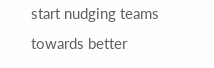start nudging teams towards better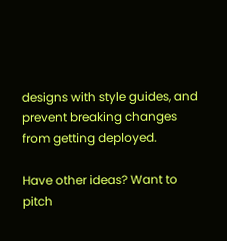designs with style guides, and prevent breaking changes from getting deployed.

Have other ideas? Want to pitch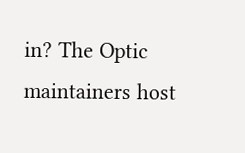in? The Optic maintainers host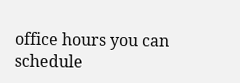office hours you can schedule